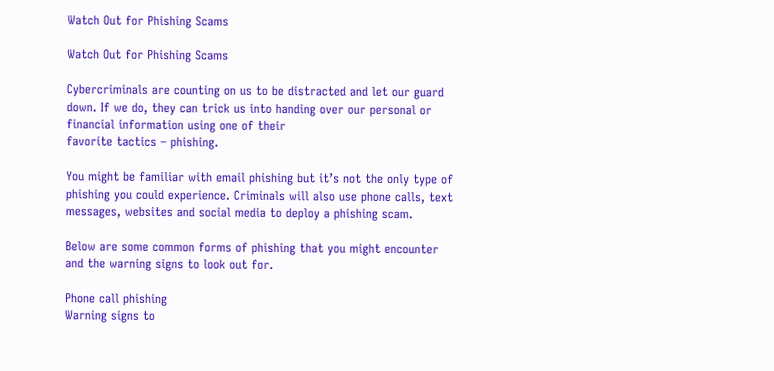Watch Out for Phishing Scams

Watch Out for Phishing Scams

Cybercriminals are counting on us to be distracted and let our guard down. If we do, they can trick us into handing over our personal or financial information using one of their
favorite tactics – phishing.

You might be familiar with email phishing but it’s not the only type of phishing you could experience. Criminals will also use phone calls, text messages, websites and social media to deploy a phishing scam.

Below are some common forms of phishing that you might encounter and the warning signs to look out for.

Phone call phishing
Warning signs to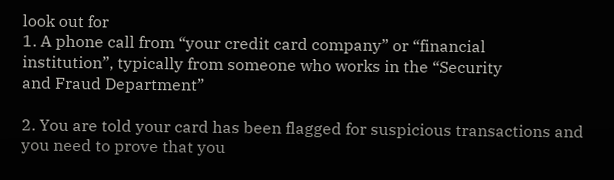look out for
1. A phone call from “your credit card company” or “financial
institution”, typically from someone who works in the “Security
and Fraud Department”

2. You are told your card has been flagged for suspicious transactions and you need to prove that you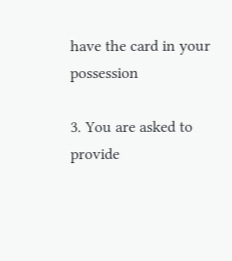have the card in your possession

3. You are asked to provide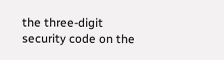the three-digit security code on the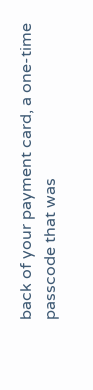back of your payment card, a one-time passcode that was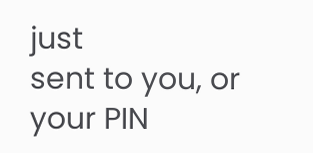just
sent to you, or your PIN